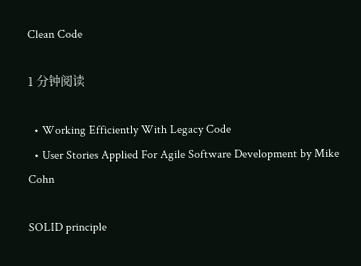Clean Code

1 分钟阅读

  • Working Efficiently With Legacy Code
  • User Stories Applied For Agile Software Development by Mike Cohn

SOLID principle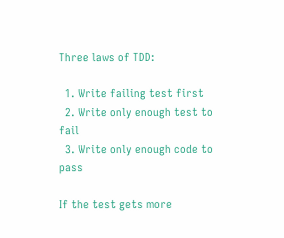Three laws of TDD:

  1. Write failing test first
  2. Write only enough test to fail
  3. Write only enough code to pass

If the test gets more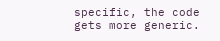specific, the code gets more generic.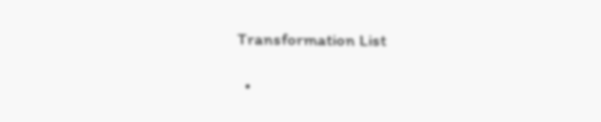Transformation List

  •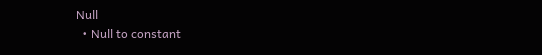Null
  • Null to constant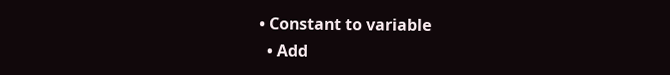• Constant to variable
  • Add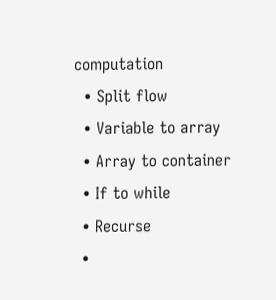computation
  • Split flow
  • Variable to array
  • Array to container
  • If to while
  • Recurse
  •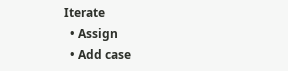Iterate
  • Assign
  • Add case